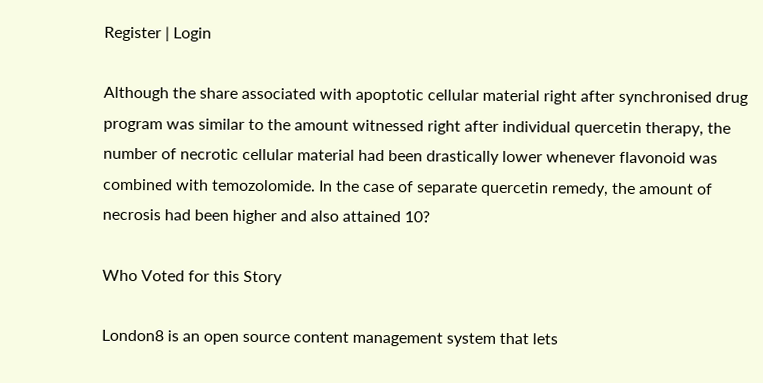Register | Login

Although the share associated with apoptotic cellular material right after synchronised drug program was similar to the amount witnessed right after individual quercetin therapy, the number of necrotic cellular material had been drastically lower whenever flavonoid was combined with temozolomide. In the case of separate quercetin remedy, the amount of necrosis had been higher and also attained 10?

Who Voted for this Story

London8 is an open source content management system that lets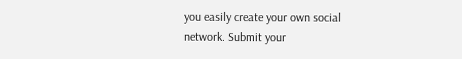you easily create your own social network. Submit your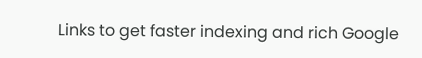Links to get faster indexing and rich Google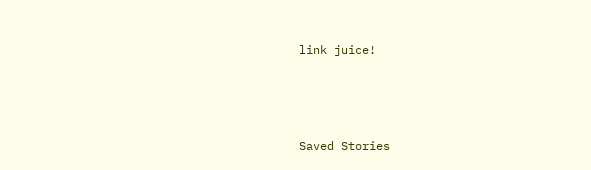link juice!



Saved Stories